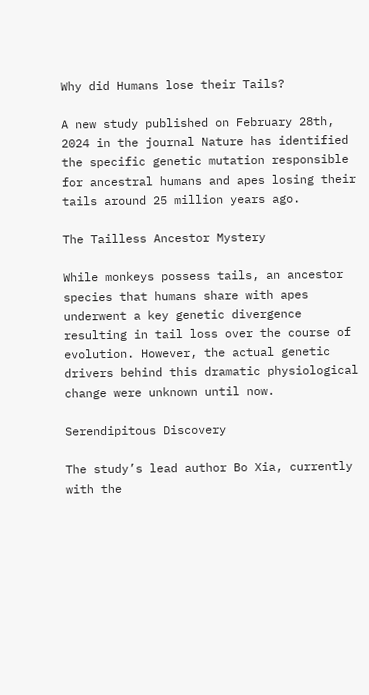Why did Humans lose their Tails?

A new study published on February 28th, 2024 in the journal Nature has identified the specific genetic mutation responsible for ancestral humans and apes losing their tails around 25 million years ago.

The Tailless Ancestor Mystery

While monkeys possess tails, an ancestor species that humans share with apes underwent a key genetic divergence resulting in tail loss over the course of evolution. However, the actual genetic drivers behind this dramatic physiological change were unknown until now.

Serendipitous Discovery

The study’s lead author Bo Xia, currently with the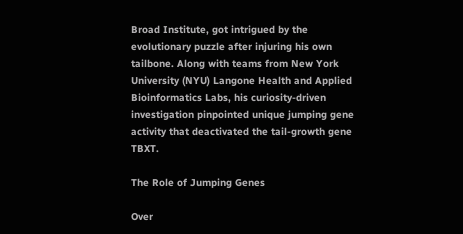Broad Institute, got intrigued by the evolutionary puzzle after injuring his own tailbone. Along with teams from New York University (NYU) Langone Health and Applied Bioinformatics Labs, his curiosity-driven investigation pinpointed unique jumping gene activity that deactivated the tail-growth gene TBXT.

The Role of Jumping Genes

Over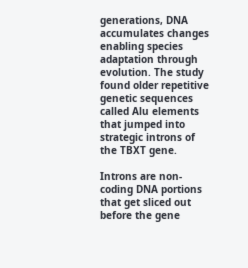generations, DNA accumulates changes enabling species adaptation through evolution. The study found older repetitive genetic sequences called Alu elements that jumped into strategic introns of the TBXT gene.

Introns are non-coding DNA portions that get sliced out before the gene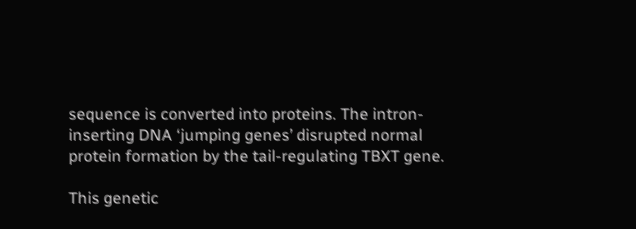sequence is converted into proteins. The intron-inserting DNA ‘jumping genes’ disrupted normal protein formation by the tail-regulating TBXT gene.

This genetic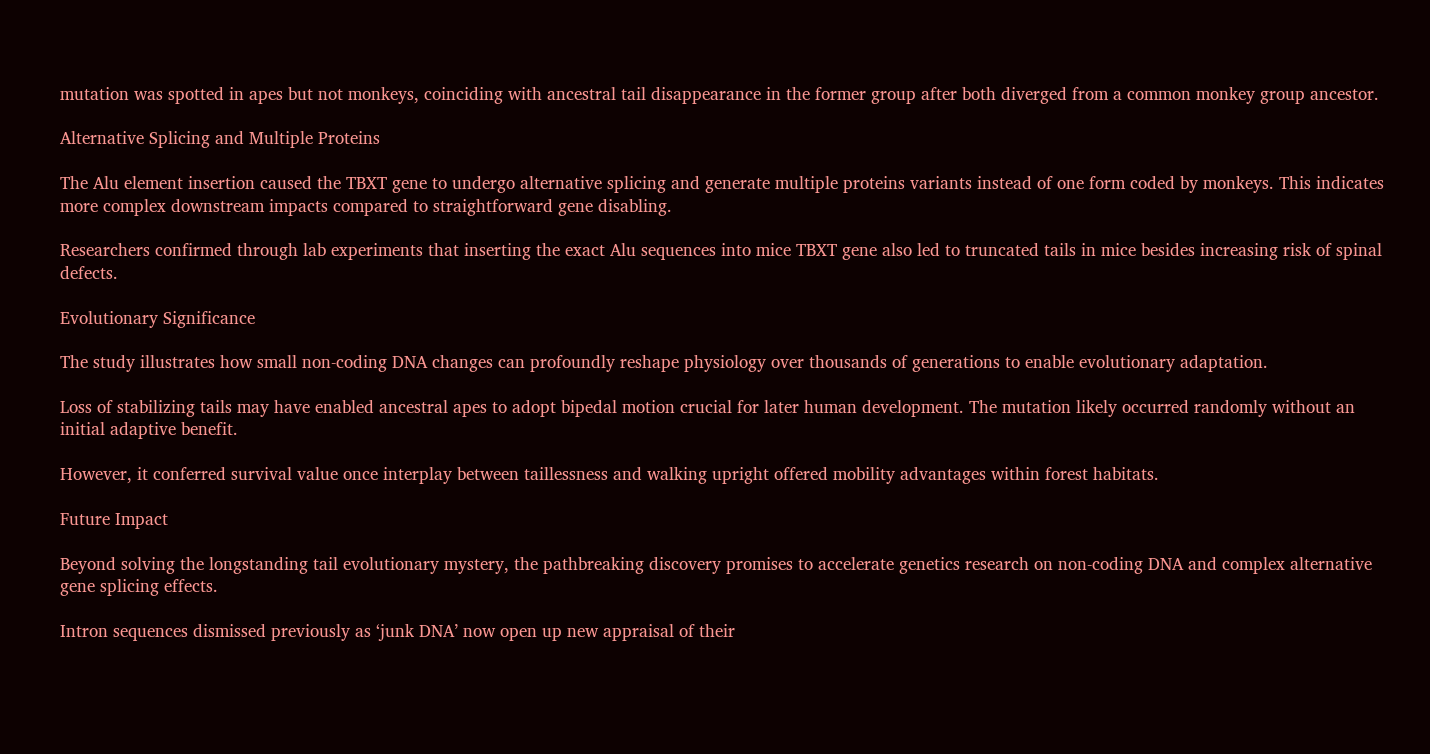mutation was spotted in apes but not monkeys, coinciding with ancestral tail disappearance in the former group after both diverged from a common monkey group ancestor.

Alternative Splicing and Multiple Proteins

The Alu element insertion caused the TBXT gene to undergo alternative splicing and generate multiple proteins variants instead of one form coded by monkeys. This indicates more complex downstream impacts compared to straightforward gene disabling.

Researchers confirmed through lab experiments that inserting the exact Alu sequences into mice TBXT gene also led to truncated tails in mice besides increasing risk of spinal defects.

Evolutionary Significance

The study illustrates how small non-coding DNA changes can profoundly reshape physiology over thousands of generations to enable evolutionary adaptation.

Loss of stabilizing tails may have enabled ancestral apes to adopt bipedal motion crucial for later human development. The mutation likely occurred randomly without an initial adaptive benefit.

However, it conferred survival value once interplay between taillessness and walking upright offered mobility advantages within forest habitats.

Future Impact

Beyond solving the longstanding tail evolutionary mystery, the pathbreaking discovery promises to accelerate genetics research on non-coding DNA and complex alternative gene splicing effects.

Intron sequences dismissed previously as ‘junk DNA’ now open up new appraisal of their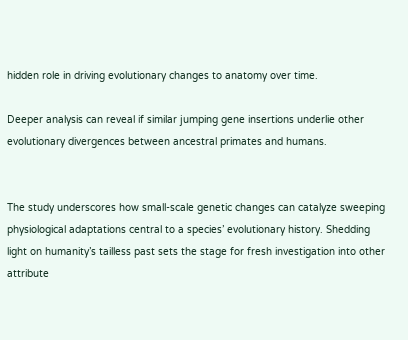hidden role in driving evolutionary changes to anatomy over time.

Deeper analysis can reveal if similar jumping gene insertions underlie other evolutionary divergences between ancestral primates and humans.


The study underscores how small-scale genetic changes can catalyze sweeping physiological adaptations central to a species’ evolutionary history. Shedding light on humanity’s tailless past sets the stage for fresh investigation into other attribute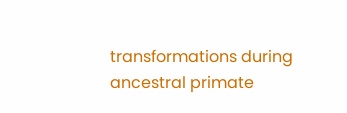transformations during ancestral primate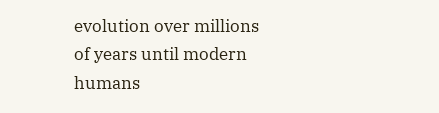evolution over millions of years until modern humans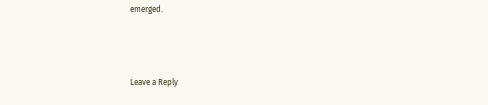emerged.



Leave a Reply